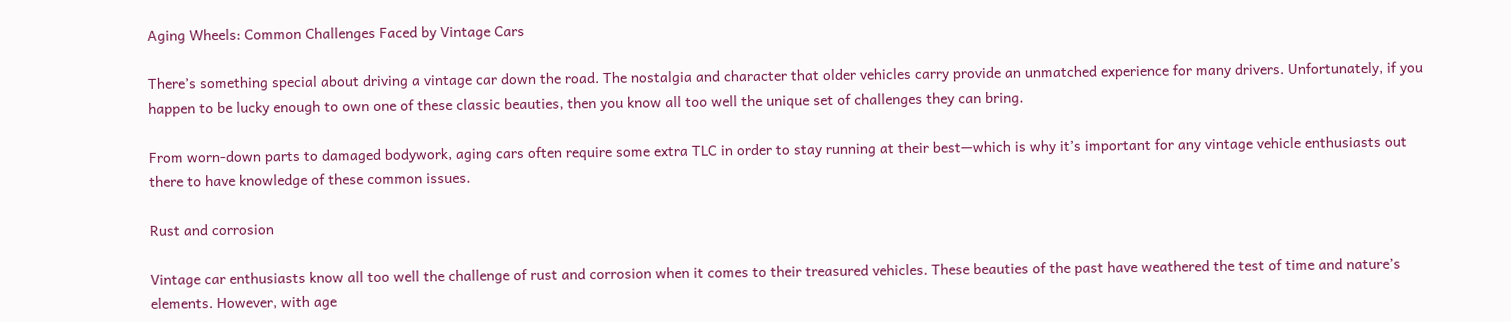Aging Wheels: Common Challenges Faced by Vintage Cars

There’s something special about driving a vintage car down the road. The nostalgia and character that older vehicles carry provide an unmatched experience for many drivers. Unfortunately, if you happen to be lucky enough to own one of these classic beauties, then you know all too well the unique set of challenges they can bring.

From worn-down parts to damaged bodywork, aging cars often require some extra TLC in order to stay running at their best—which is why it’s important for any vintage vehicle enthusiasts out there to have knowledge of these common issues.

Rust and corrosion

Vintage car enthusiasts know all too well the challenge of rust and corrosion when it comes to their treasured vehicles. These beauties of the past have weathered the test of time and nature’s elements. However, with age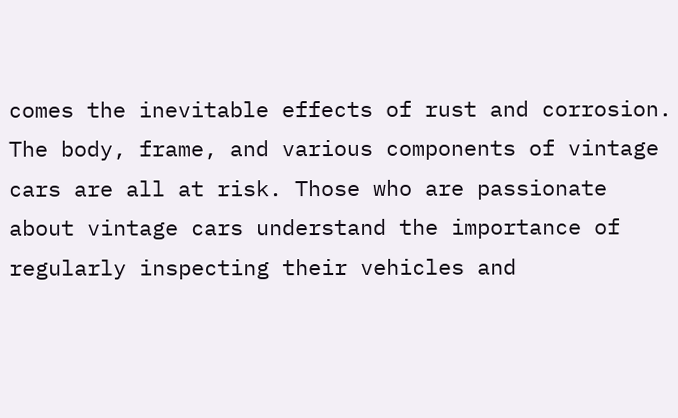comes the inevitable effects of rust and corrosion. The body, frame, and various components of vintage cars are all at risk. Those who are passionate about vintage cars understand the importance of regularly inspecting their vehicles and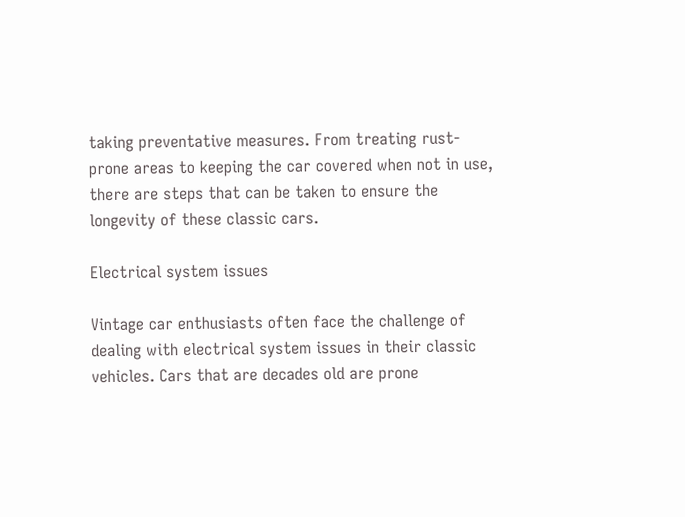taking preventative measures. From treating rust-prone areas to keeping the car covered when not in use, there are steps that can be taken to ensure the longevity of these classic cars.

Electrical system issues

Vintage car enthusiasts often face the challenge of dealing with electrical system issues in their classic vehicles. Cars that are decades old are prone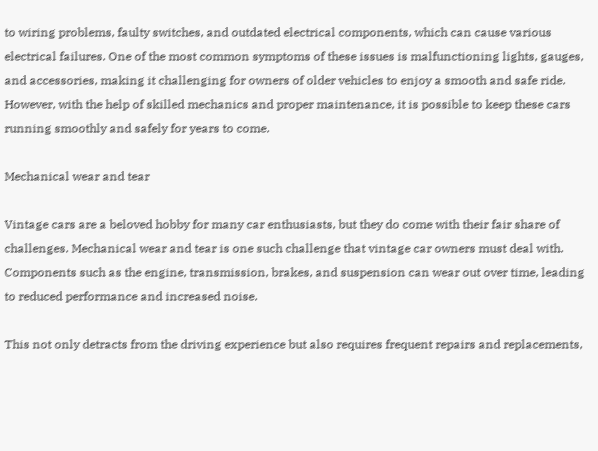to wiring problems, faulty switches, and outdated electrical components, which can cause various electrical failures. One of the most common symptoms of these issues is malfunctioning lights, gauges, and accessories, making it challenging for owners of older vehicles to enjoy a smooth and safe ride. However, with the help of skilled mechanics and proper maintenance, it is possible to keep these cars running smoothly and safely for years to come.

Mechanical wear and tear

Vintage cars are a beloved hobby for many car enthusiasts, but they do come with their fair share of challenges. Mechanical wear and tear is one such challenge that vintage car owners must deal with. Components such as the engine, transmission, brakes, and suspension can wear out over time, leading to reduced performance and increased noise.

This not only detracts from the driving experience but also requires frequent repairs and replacements,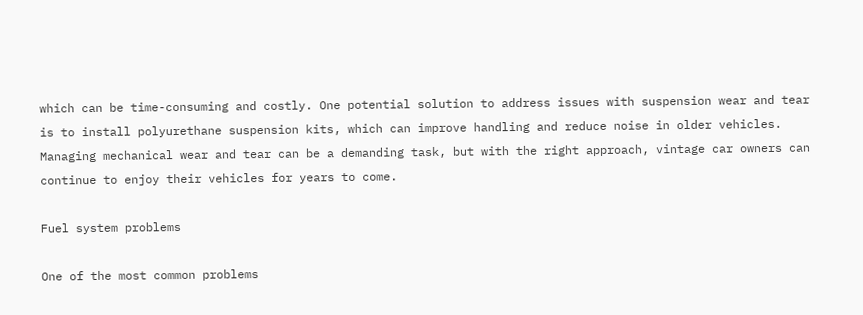which can be time-consuming and costly. One potential solution to address issues with suspension wear and tear is to install polyurethane suspension kits, which can improve handling and reduce noise in older vehicles. Managing mechanical wear and tear can be a demanding task, but with the right approach, vintage car owners can continue to enjoy their vehicles for years to come.

Fuel system problems

One of the most common problems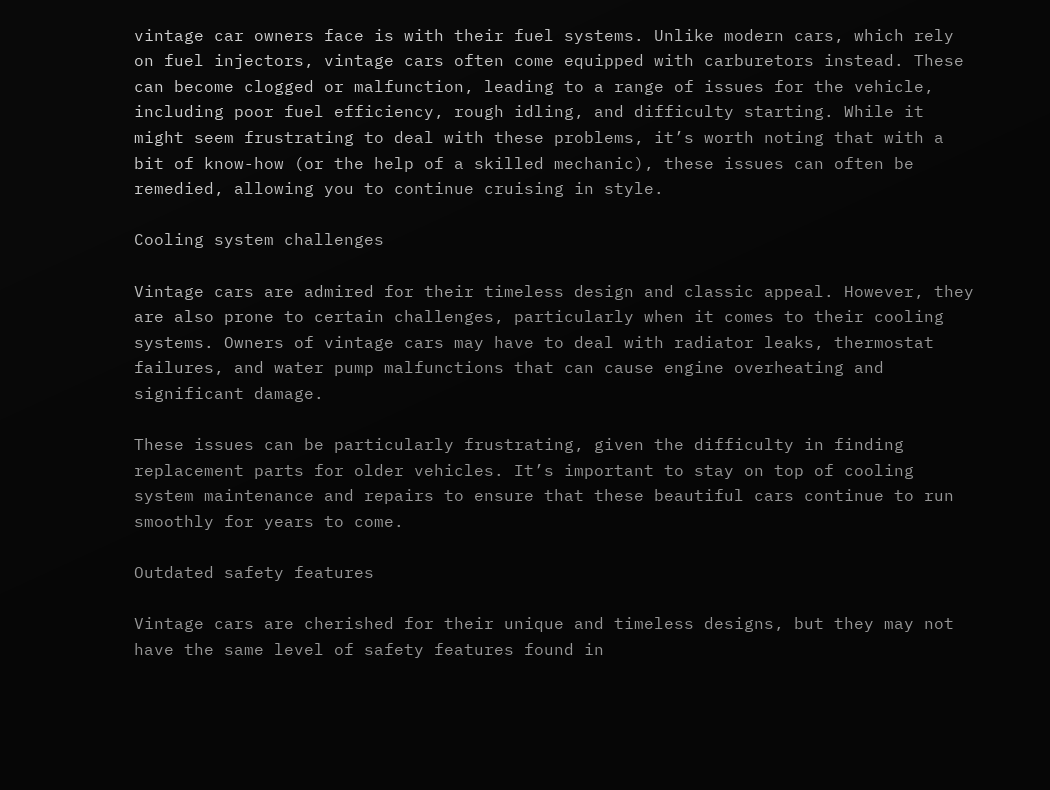vintage car owners face is with their fuel systems. Unlike modern cars, which rely on fuel injectors, vintage cars often come equipped with carburetors instead. These can become clogged or malfunction, leading to a range of issues for the vehicle, including poor fuel efficiency, rough idling, and difficulty starting. While it might seem frustrating to deal with these problems, it’s worth noting that with a bit of know-how (or the help of a skilled mechanic), these issues can often be remedied, allowing you to continue cruising in style.

Cooling system challenges

Vintage cars are admired for their timeless design and classic appeal. However, they are also prone to certain challenges, particularly when it comes to their cooling systems. Owners of vintage cars may have to deal with radiator leaks, thermostat failures, and water pump malfunctions that can cause engine overheating and significant damage.

These issues can be particularly frustrating, given the difficulty in finding replacement parts for older vehicles. It’s important to stay on top of cooling system maintenance and repairs to ensure that these beautiful cars continue to run smoothly for years to come.

Outdated safety features

Vintage cars are cherished for their unique and timeless designs, but they may not have the same level of safety features found in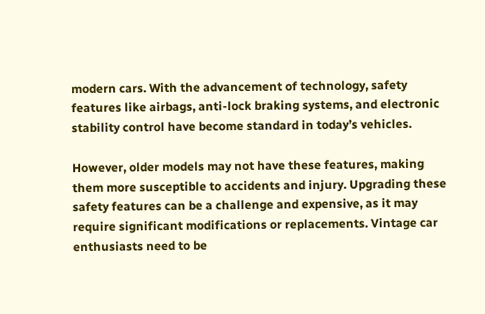modern cars. With the advancement of technology, safety features like airbags, anti-lock braking systems, and electronic stability control have become standard in today’s vehicles.

However, older models may not have these features, making them more susceptible to accidents and injury. Upgrading these safety features can be a challenge and expensive, as it may require significant modifications or replacements. Vintage car enthusiasts need to be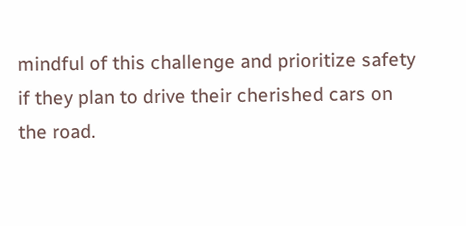mindful of this challenge and prioritize safety if they plan to drive their cherished cars on the road.